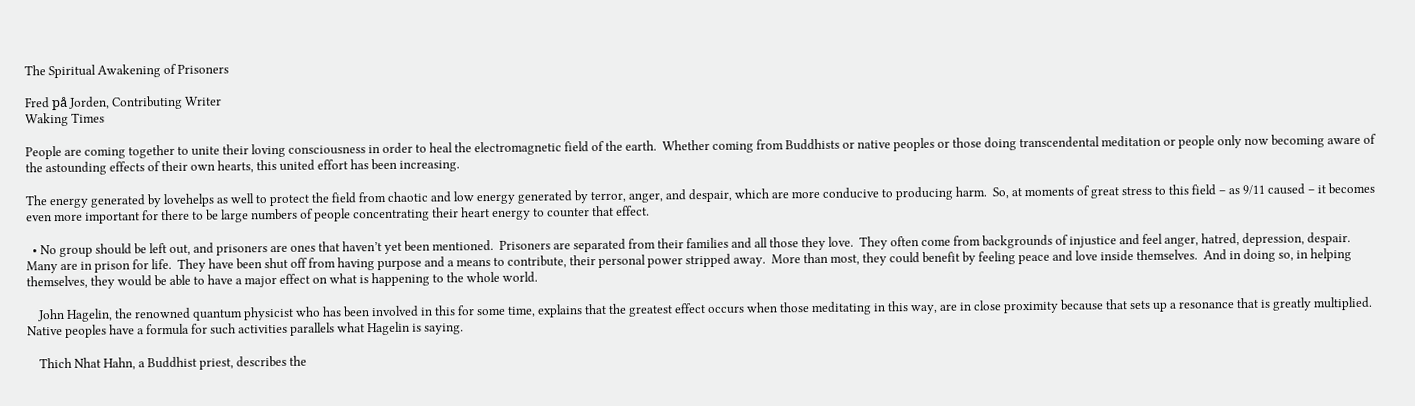The Spiritual Awakening of Prisoners

Fred på Jorden, Contributing Writer
Waking Times

People are coming together to unite their loving consciousness in order to heal the electromagnetic field of the earth.  Whether coming from Buddhists or native peoples or those doing transcendental meditation or people only now becoming aware of the astounding effects of their own hearts, this united effort has been increasing.

The energy generated by lovehelps as well to protect the field from chaotic and low energy generated by terror, anger, and despair, which are more conducive to producing harm.  So, at moments of great stress to this field – as 9/11 caused – it becomes even more important for there to be large numbers of people concentrating their heart energy to counter that effect.

  • No group should be left out, and prisoners are ones that haven’t yet been mentioned.  Prisoners are separated from their families and all those they love.  They often come from backgrounds of injustice and feel anger, hatred, depression, despair.  Many are in prison for life.  They have been shut off from having purpose and a means to contribute, their personal power stripped away.  More than most, they could benefit by feeling peace and love inside themselves.  And in doing so, in helping themselves, they would be able to have a major effect on what is happening to the whole world.

    John Hagelin, the renowned quantum physicist who has been involved in this for some time, explains that the greatest effect occurs when those meditating in this way, are in close proximity because that sets up a resonance that is greatly multiplied.  Native peoples have a formula for such activities parallels what Hagelin is saying.

    Thich Nhat Hahn, a Buddhist priest, describes the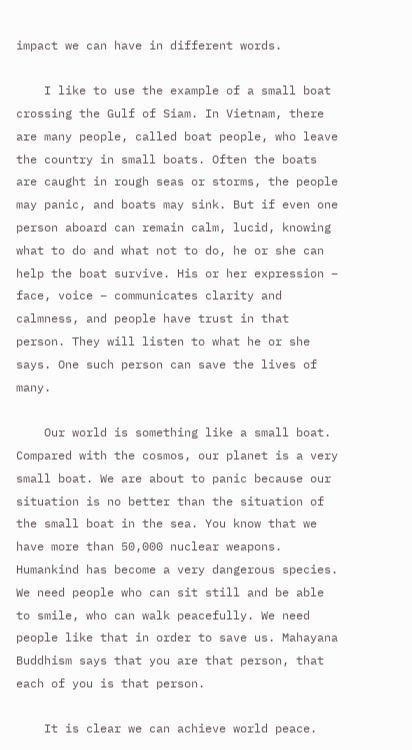impact we can have in different words.

    I like to use the example of a small boat crossing the Gulf of Siam. In Vietnam, there are many people, called boat people, who leave the country in small boats. Often the boats are caught in rough seas or storms, the people may panic, and boats may sink. But if even one person aboard can remain calm, lucid, knowing what to do and what not to do, he or she can help the boat survive. His or her expression – face, voice – communicates clarity and calmness, and people have trust in that person. They will listen to what he or she says. One such person can save the lives of many.

    Our world is something like a small boat. Compared with the cosmos, our planet is a very small boat. We are about to panic because our situation is no better than the situation of the small boat in the sea. You know that we have more than 50,000 nuclear weapons. Humankind has become a very dangerous species. We need people who can sit still and be able to smile, who can walk peacefully. We need people like that in order to save us. Mahayana Buddhism says that you are that person, that each of you is that person.

    It is clear we can achieve world peace.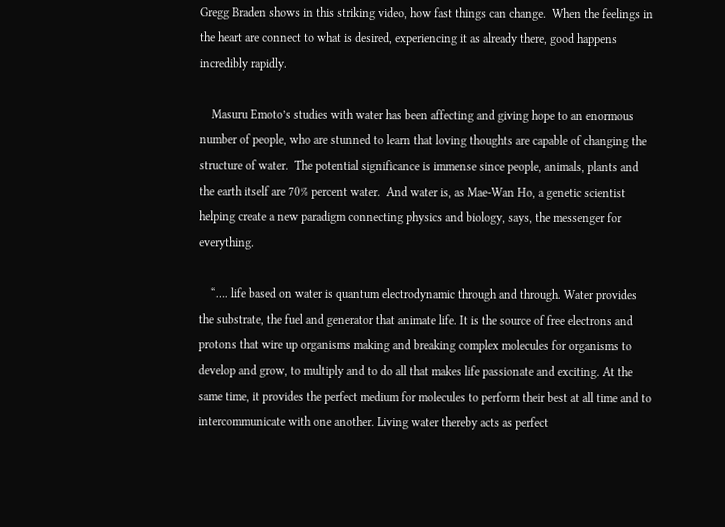Gregg Braden shows in this striking video, how fast things can change.  When the feelings in the heart are connect to what is desired, experiencing it as already there, good happens incredibly rapidly.

    Masuru Emoto’s studies with water has been affecting and giving hope to an enormous number of people, who are stunned to learn that loving thoughts are capable of changing the structure of water.  The potential significance is immense since people, animals, plants and the earth itself are 70% percent water.  And water is, as Mae-Wan Ho, a genetic scientist helping create a new paradigm connecting physics and biology, says, the messenger for everything.

    “…. life based on water is quantum electrodynamic through and through. Water provides the substrate, the fuel and generator that animate life. It is the source of free electrons and protons that wire up organisms making and breaking complex molecules for organisms to develop and grow, to multiply and to do all that makes life passionate and exciting. At the same time, it provides the perfect medium for molecules to perform their best at all time and to intercommunicate with one another. Living water thereby acts as perfect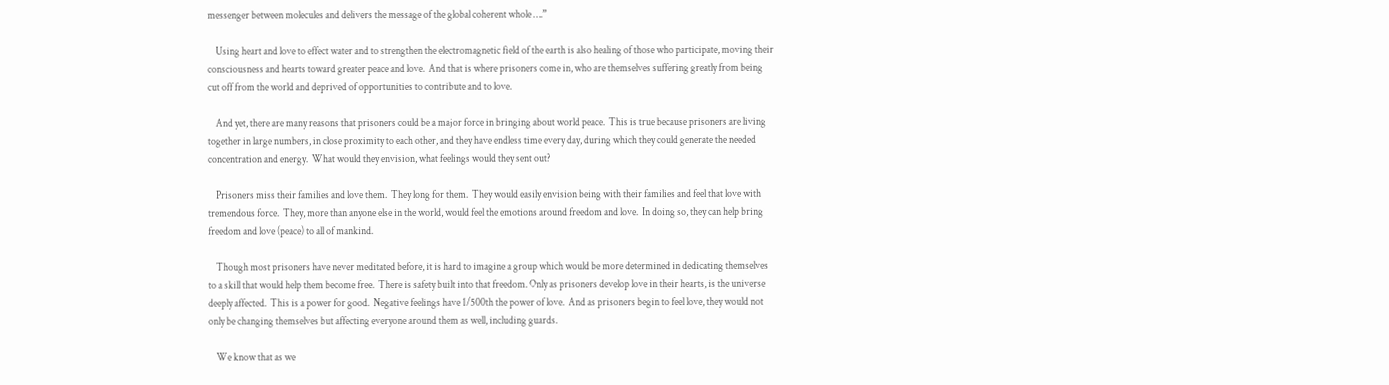messenger between molecules and delivers the message of the global coherent whole ….”

    Using heart and love to effect water and to strengthen the electromagnetic field of the earth is also healing of those who participate, moving their consciousness and hearts toward greater peace and love.  And that is where prisoners come in, who are themselves suffering greatly from being cut off from the world and deprived of opportunities to contribute and to love.

    And yet, there are many reasons that prisoners could be a major force in bringing about world peace.  This is true because prisoners are living together in large numbers, in close proximity to each other, and they have endless time every day, during which they could generate the needed concentration and energy.  What would they envision, what feelings would they sent out?

    Prisoners miss their families and love them.  They long for them.  They would easily envision being with their families and feel that love with tremendous force.  They, more than anyone else in the world, would feel the emotions around freedom and love.  In doing so, they can help bring freedom and love (peace) to all of mankind.

    Though most prisoners have never meditated before, it is hard to imagine a group which would be more determined in dedicating themselves to a skill that would help them become free.  There is safety built into that freedom. Only as prisoners develop love in their hearts, is the universe deeply affected.  This is a power for good.  Negative feelings have 1/500th the power of love.  And as prisoners begin to feel love, they would not only be changing themselves but affecting everyone around them as well, including guards.

    We know that as we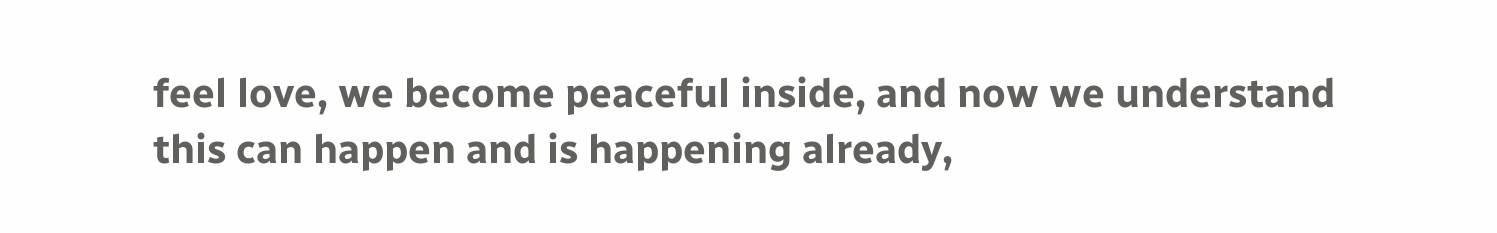feel love, we become peaceful inside, and now we understand this can happen and is happening already,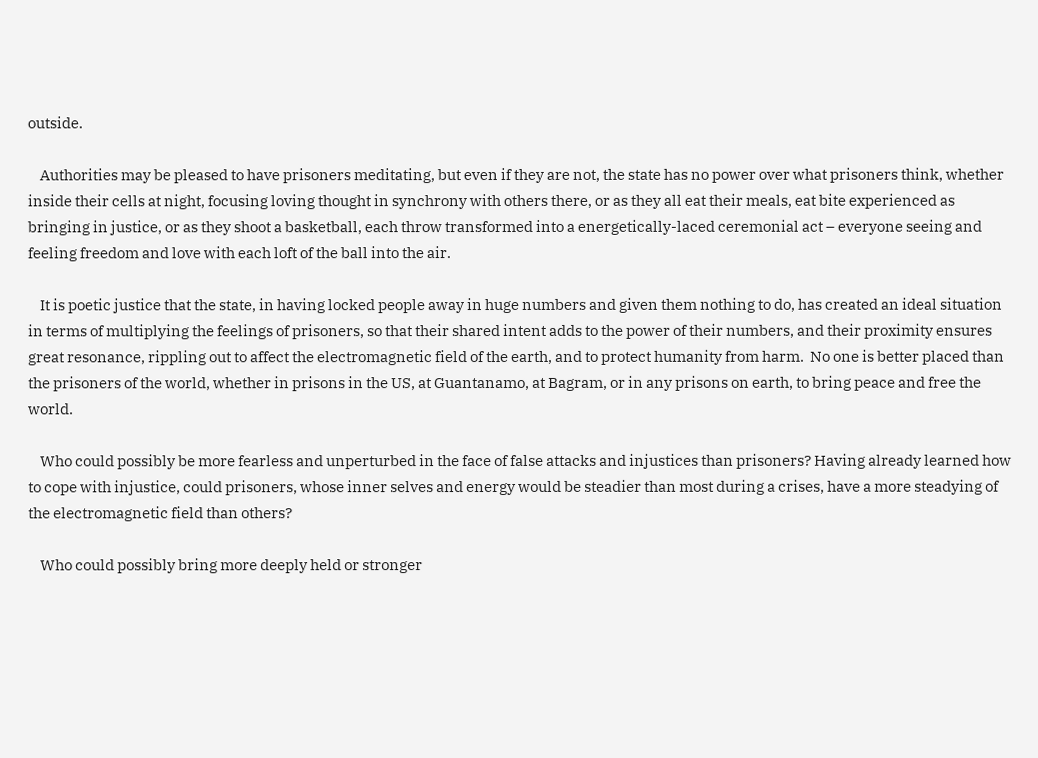outside.

    Authorities may be pleased to have prisoners meditating, but even if they are not, the state has no power over what prisoners think, whether inside their cells at night, focusing loving thought in synchrony with others there, or as they all eat their meals, eat bite experienced as bringing in justice, or as they shoot a basketball, each throw transformed into a energetically-laced ceremonial act – everyone seeing and feeling freedom and love with each loft of the ball into the air.

    It is poetic justice that the state, in having locked people away in huge numbers and given them nothing to do, has created an ideal situation in terms of multiplying the feelings of prisoners, so that their shared intent adds to the power of their numbers, and their proximity ensures great resonance, rippling out to affect the electromagnetic field of the earth, and to protect humanity from harm.  No one is better placed than the prisoners of the world, whether in prisons in the US, at Guantanamo, at Bagram, or in any prisons on earth, to bring peace and free the world.

    Who could possibly be more fearless and unperturbed in the face of false attacks and injustices than prisoners? Having already learned how to cope with injustice, could prisoners, whose inner selves and energy would be steadier than most during a crises, have a more steadying of the electromagnetic field than others?

    Who could possibly bring more deeply held or stronger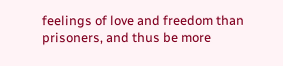feelings of love and freedom than prisoners, and thus be more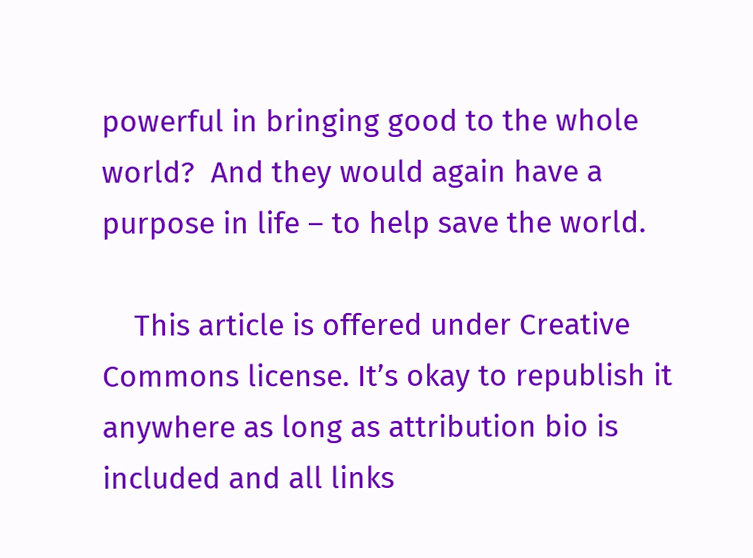powerful in bringing good to the whole world?  And they would again have a purpose in life – to help save the world.

    This article is offered under Creative Commons license. It’s okay to republish it anywhere as long as attribution bio is included and all links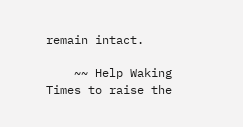remain intact.

    ~~ Help Waking Times to raise the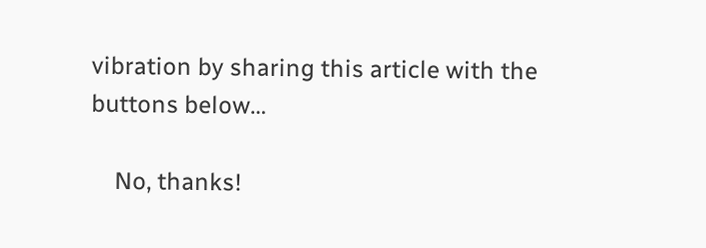vibration by sharing this article with the buttons below…

    No, thanks!